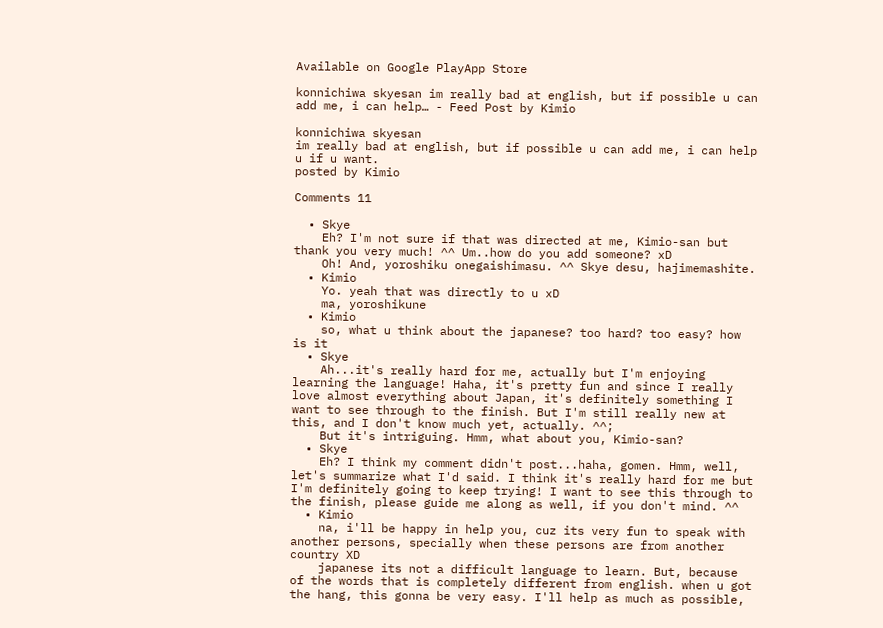Available on Google PlayApp Store

konnichiwa skyesan im really bad at english, but if possible u can add me, i can help… - Feed Post by Kimio

konnichiwa skyesan
im really bad at english, but if possible u can add me, i can help u if u want.
posted by Kimio

Comments 11

  • Skye
    Eh? I'm not sure if that was directed at me, Kimio-san but thank you very much! ^^ Um..how do you add someone? xD
    Oh! And, yoroshiku onegaishimasu. ^^ Skye desu, hajimemashite.
  • Kimio
    Yo. yeah that was directly to u xD
    ma, yoroshikune
  • Kimio
    so, what u think about the japanese? too hard? too easy? how is it
  • Skye
    Ah...it's really hard for me, actually but I'm enjoying learning the language! Haha, it's pretty fun and since I really love almost everything about Japan, it's definitely something I want to see through to the finish. But I'm still really new at this, and I don't know much yet, actually. ^^;
    But it's intriguing. Hmm, what about you, Kimio-san?
  • Skye
    Eh? I think my comment didn't post...haha, gomen. Hmm, well, let's summarize what I'd said. I think it's really hard for me but I'm definitely going to keep trying! I want to see this through to the finish, please guide me along as well, if you don't mind. ^^
  • Kimio
    na, i'll be happy in help you, cuz its very fun to speak with another persons, specially when these persons are from another country XD
    japanese its not a difficult language to learn. But, because of the words that is completely different from english. when u got the hang, this gonna be very easy. I'll help as much as possible,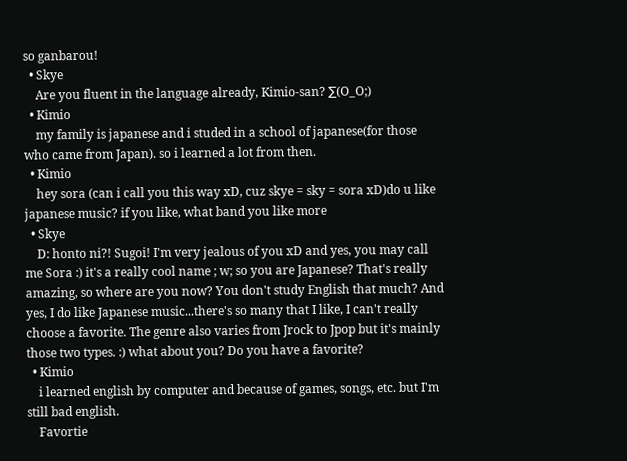so ganbarou!
  • Skye
    Are you fluent in the language already, Kimio-san? ∑(O_O;)
  • Kimio
    my family is japanese and i studed in a school of japanese(for those who came from Japan). so i learned a lot from then.
  • Kimio
    hey sora (can i call you this way xD, cuz skye = sky = sora xD)do u like japanese music? if you like, what band you like more
  • Skye
    D: honto ni?! Sugoi! I'm very jealous of you xD and yes, you may call me Sora :) it's a really cool name ; w; so you are Japanese? That's really amazing, so where are you now? You don't study English that much? And yes, I do like Japanese music...there's so many that I like, I can't really choose a favorite. The genre also varies from Jrock to Jpop but it's mainly those two types. :) what about you? Do you have a favorite?
  • Kimio
    i learned english by computer and because of games, songs, etc. but I'm still bad english.
    Favortie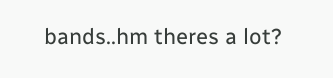bands..hm theres a lot?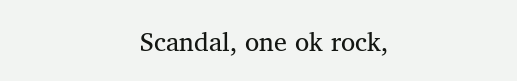Scandal, one ok rock,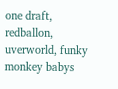one draft, redballon, uverworld, funky monkey babys